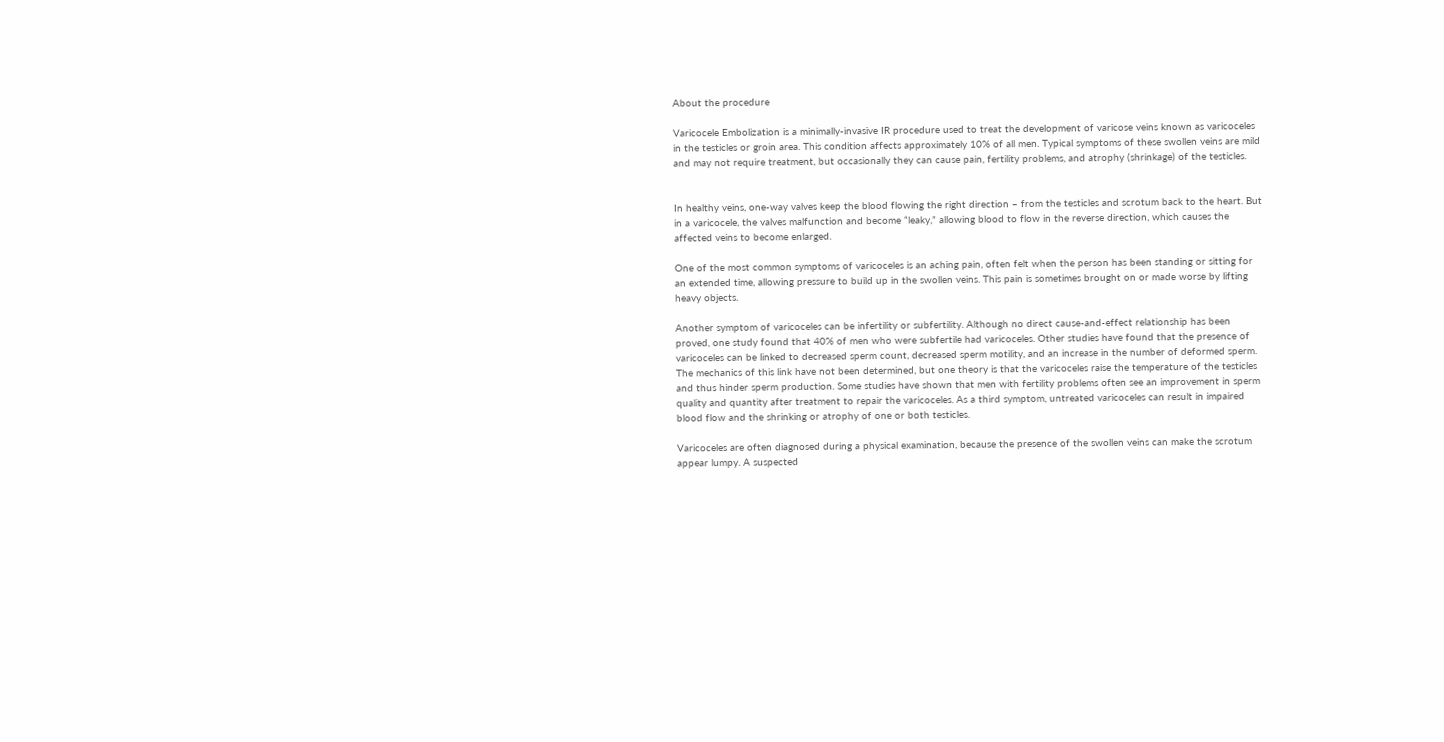About the procedure

Varicocele Embolization is a minimally-invasive IR procedure used to treat the development of varicose veins known as varicoceles in the testicles or groin area. This condition affects approximately 10% of all men. Typical symptoms of these swollen veins are mild and may not require treatment, but occasionally they can cause pain, fertility problems, and atrophy (shrinkage) of the testicles.


In healthy veins, one-way valves keep the blood flowing the right direction – from the testicles and scrotum back to the heart. But in a varicocele, the valves malfunction and become “leaky,” allowing blood to flow in the reverse direction, which causes the affected veins to become enlarged.

One of the most common symptoms of varicoceles is an aching pain, often felt when the person has been standing or sitting for an extended time, allowing pressure to build up in the swollen veins. This pain is sometimes brought on or made worse by lifting heavy objects.

Another symptom of varicoceles can be infertility or subfertility. Although no direct cause-and-effect relationship has been proved, one study found that 40% of men who were subfertile had varicoceles. Other studies have found that the presence of varicoceles can be linked to decreased sperm count, decreased sperm motility, and an increase in the number of deformed sperm. The mechanics of this link have not been determined, but one theory is that the varicoceles raise the temperature of the testicles and thus hinder sperm production. Some studies have shown that men with fertility problems often see an improvement in sperm quality and quantity after treatment to repair the varicoceles. As a third symptom, untreated varicoceles can result in impaired blood flow and the shrinking or atrophy of one or both testicles.

Varicoceles are often diagnosed during a physical examination, because the presence of the swollen veins can make the scrotum appear lumpy. A suspected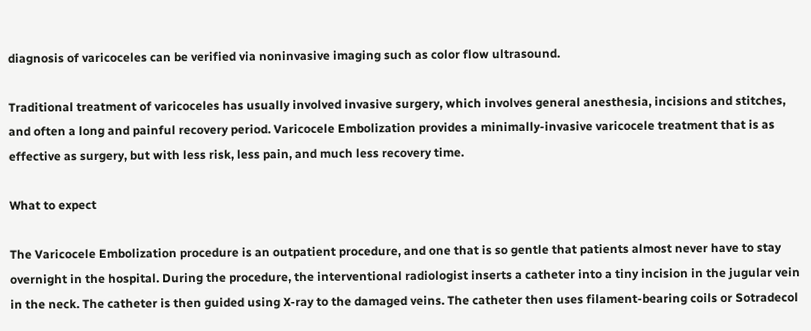diagnosis of varicoceles can be verified via noninvasive imaging such as color flow ultrasound.

Traditional treatment of varicoceles has usually involved invasive surgery, which involves general anesthesia, incisions and stitches, and often a long and painful recovery period. Varicocele Embolization provides a minimally-invasive varicocele treatment that is as effective as surgery, but with less risk, less pain, and much less recovery time.

What to expect

The Varicocele Embolization procedure is an outpatient procedure, and one that is so gentle that patients almost never have to stay overnight in the hospital. During the procedure, the interventional radiologist inserts a catheter into a tiny incision in the jugular vein in the neck. The catheter is then guided using X-ray to the damaged veins. The catheter then uses filament-bearing coils or Sotradecol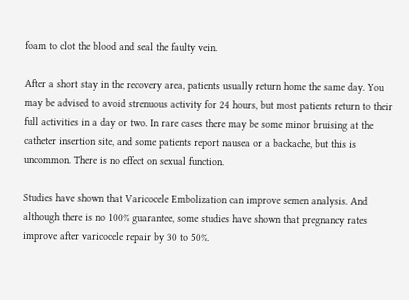foam to clot the blood and seal the faulty vein.

After a short stay in the recovery area, patients usually return home the same day. You may be advised to avoid strenuous activity for 24 hours, but most patients return to their full activities in a day or two. In rare cases there may be some minor bruising at the catheter insertion site, and some patients report nausea or a backache, but this is uncommon. There is no effect on sexual function.

Studies have shown that Varicocele Embolization can improve semen analysis. And although there is no 100% guarantee, some studies have shown that pregnancy rates improve after varicocele repair by 30 to 50%.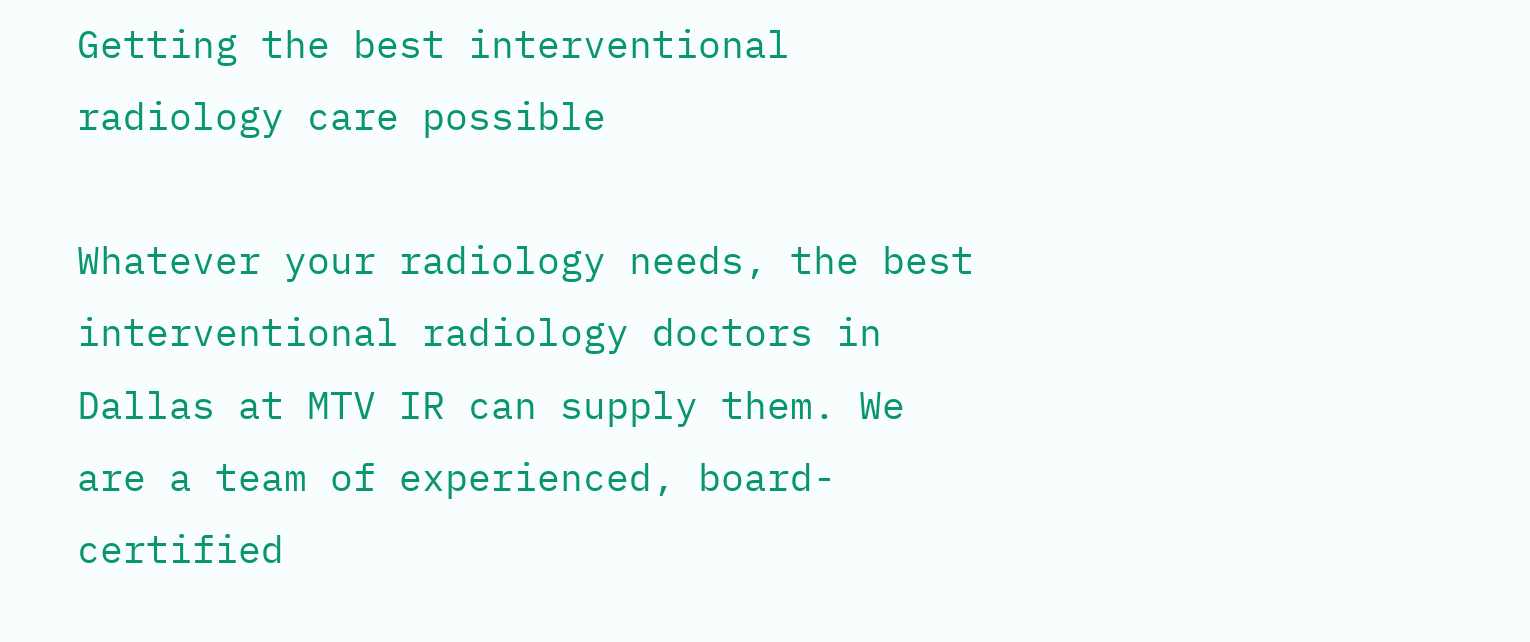Getting the best interventional radiology care possible

Whatever your radiology needs, the best interventional radiology doctors in Dallas at MTV IR can supply them. We are a team of experienced, board-certified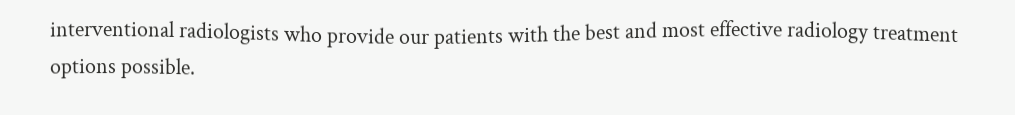interventional radiologists who provide our patients with the best and most effective radiology treatment options possible.